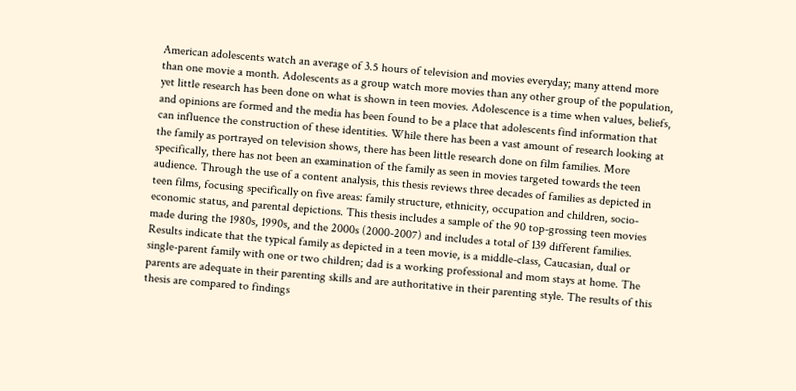American adolescents watch an average of 3.5 hours of television and movies everyday; many attend more than one movie a month. Adolescents as a group watch more movies than any other group of the population, yet little research has been done on what is shown in teen movies. Adolescence is a time when values, beliefs, and opinions are formed and the media has been found to be a place that adolescents find information that can influence the construction of these identities. While there has been a vast amount of research looking at the family as portrayed on television shows, there has been little research done on film families. More specifically, there has not been an examination of the family as seen in movies targeted towards the teen audience. Through the use of a content analysis, this thesis reviews three decades of families as depicted in teen films, focusing specifically on five areas: family structure, ethnicity, occupation and children, socio-economic status, and parental depictions. This thesis includes a sample of the 90 top-grossing teen movies made during the 1980s, 1990s, and the 2000s (2000-2007) and includes a total of 139 different families. Results indicate that the typical family as depicted in a teen movie, is a middle-class, Caucasian, dual or single-parent family with one or two children; dad is a working professional and mom stays at home. The parents are adequate in their parenting skills and are authoritative in their parenting style. The results of this thesis are compared to findings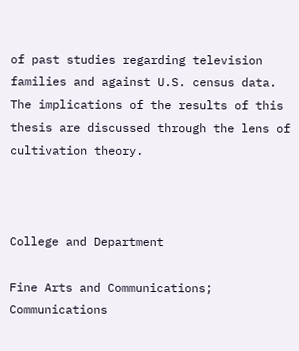of past studies regarding television families and against U.S. census data. The implications of the results of this thesis are discussed through the lens of cultivation theory.



College and Department

Fine Arts and Communications; Communications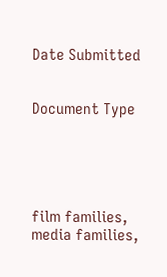Date Submitted


Document Type





film families, media families,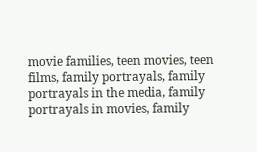movie families, teen movies, teen films, family portrayals, family portrayals in the media, family portrayals in movies, family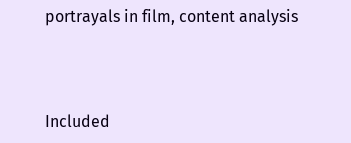portrayals in film, content analysis



Included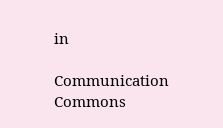in

Communication Commons